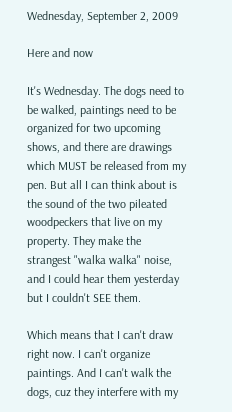Wednesday, September 2, 2009

Here and now

It's Wednesday. The dogs need to be walked, paintings need to be organized for two upcoming shows, and there are drawings which MUST be released from my pen. But all I can think about is the sound of the two pileated woodpeckers that live on my property. They make the strangest "walka walka" noise, and I could hear them yesterday but I couldn't SEE them.

Which means that I can't draw right now. I can't organize paintings. And I can't walk the dogs, cuz they interfere with my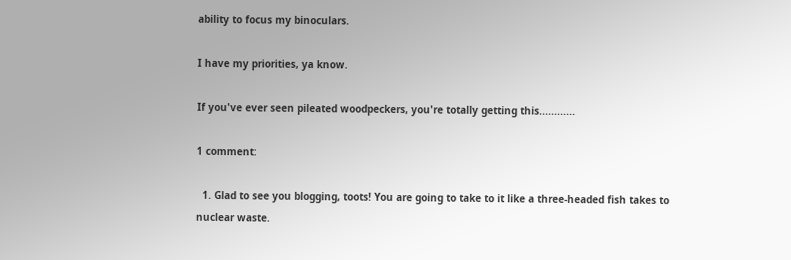ability to focus my binoculars.

I have my priorities, ya know.

If you've ever seen pileated woodpeckers, you're totally getting this............

1 comment:

  1. Glad to see you blogging, toots! You are going to take to it like a three-headed fish takes to nuclear waste.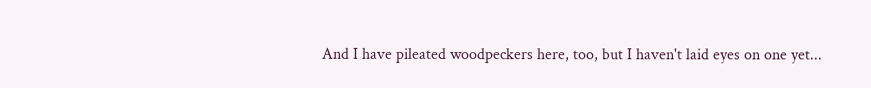And I have pileated woodpeckers here, too, but I haven't laid eyes on one yet...